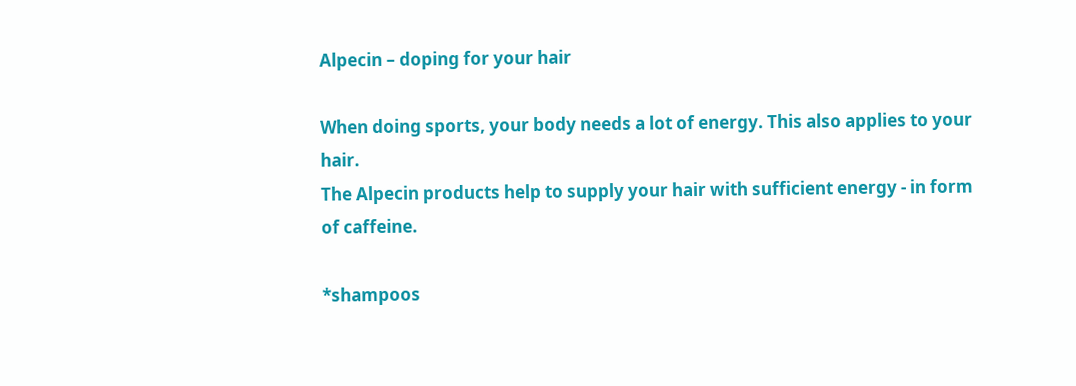Alpecin – doping for your hair

When doing sports, your body needs a lot of energy. This also applies to your hair.
The Alpecin products help to supply your hair with sufficient energy - in form of caffeine.

*shampoos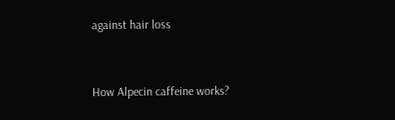against hair loss


How Alpecin caffeine works?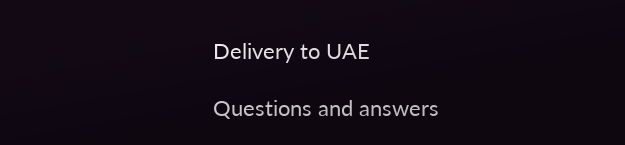Delivery to UAE

Questions and answers